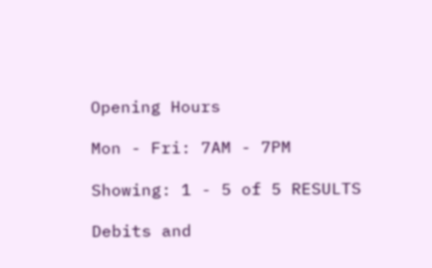Opening Hours

Mon - Fri: 7AM - 7PM

Showing: 1 - 5 of 5 RESULTS

Debits and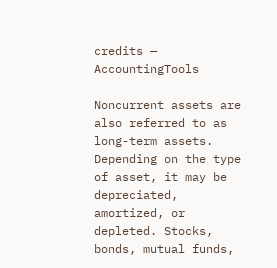credits — AccountingTools

Noncurrent assets are also referred to as long-term assets. Depending on the type of asset, it may be depreciated, amortized, or depleted. Stocks, bonds, mutual funds,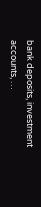bank deposits, investment accounts, …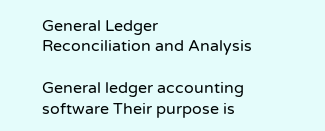General Ledger Reconciliation and Analysis

General ledger accounting software Their purpose is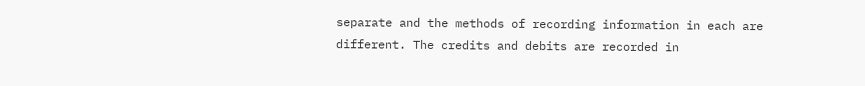separate and the methods of recording information in each are different. The credits and debits are recorded in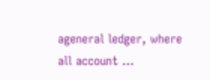ageneral ledger, where all account …